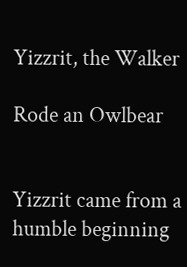Yizzrit, the Walker

Rode an Owlbear


Yizzrit came from a humble beginning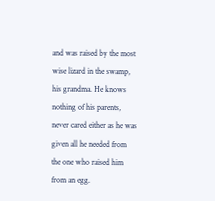and was raised by the most wise lizard in the swamp, his grandma. He knows nothing of his parents, never cared either as he was given all he needed from the one who raised him from an egg.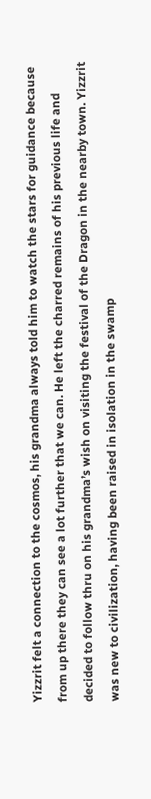Yizzrit felt a connection to the cosmos, his grandma always told him to watch the stars for guidance because from up there they can see a lot further that we can. He left the charred remains of his previous life and decided to follow thru on his grandma’s wish on visiting the festival of the Dragon in the nearby town. Yizzrit was new to civilization, having been raised in isolation in the swamp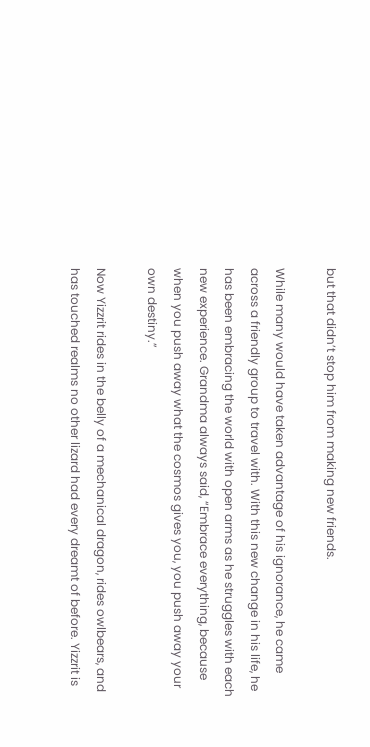but that didn’t stop him from making new friends.

While many would have taken advantage of his ignorance, he came across a friendly group to travel with. With this new change in his life, he has been embracing the world with open arms as he struggles with each new experience. Grandma always said, “Embrace everything, because when you push away what the cosmos gives you, you push away your own destiny.”

Now Yizzrit rides in the belly of a mechanical dragon, rides owlbears, and has touched realms no other lizard had every dreamt of before. Yizzrit is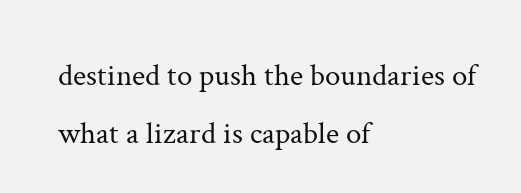destined to push the boundaries of what a lizard is capable of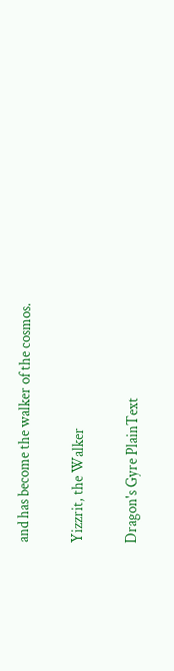and has become the walker of the cosmos.

Yizzrit, the Walker

Dragon's Gyre PlainText